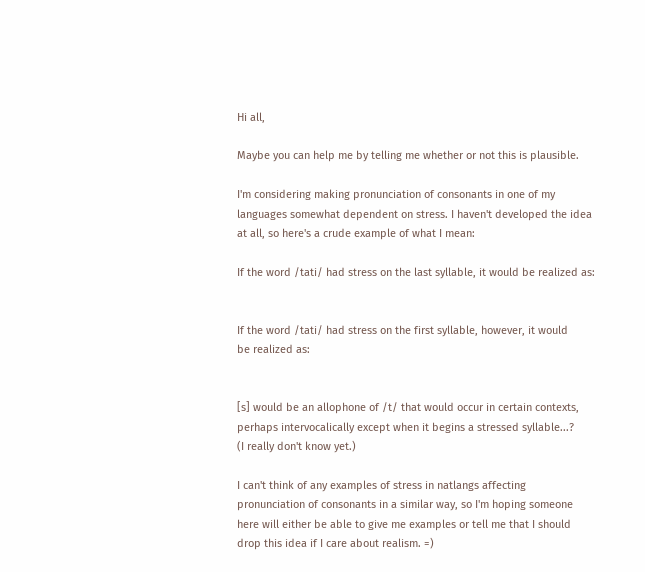Hi all,

Maybe you can help me by telling me whether or not this is plausible.

I'm considering making pronunciation of consonants in one of my
languages somewhat dependent on stress. I haven't developed the idea
at all, so here's a crude example of what I mean:

If the word /tati/ had stress on the last syllable, it would be realized as:


If the word /tati/ had stress on the first syllable, however, it would
be realized as:


[s] would be an allophone of /t/ that would occur in certain contexts,
perhaps intervocalically except when it begins a stressed syllable...?
(I really don't know yet.)

I can't think of any examples of stress in natlangs affecting
pronunciation of consonants in a similar way, so I'm hoping someone
here will either be able to give me examples or tell me that I should
drop this idea if I care about realism. =)